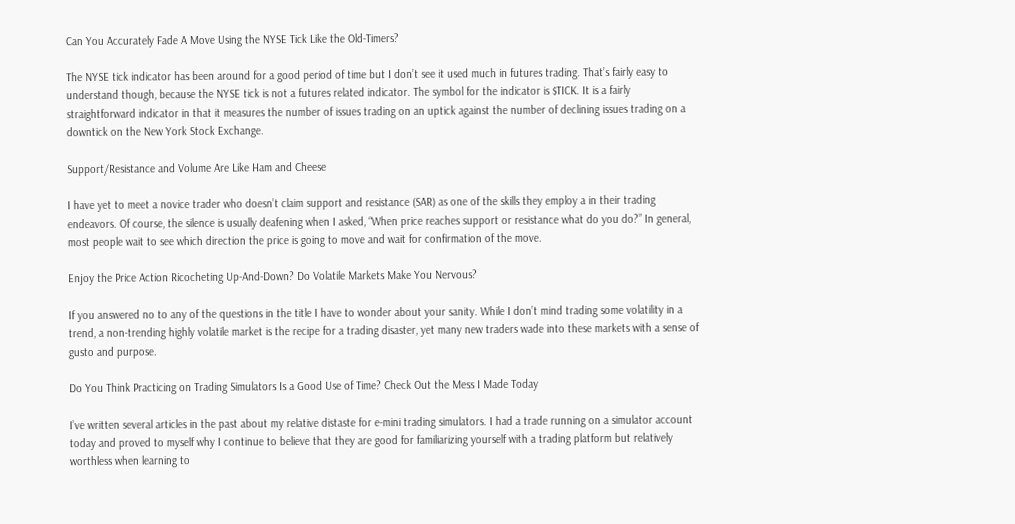Can You Accurately Fade A Move Using the NYSE Tick Like the Old-Timers?

The NYSE tick indicator has been around for a good period of time but I don’t see it used much in futures trading. That’s fairly easy to understand though, because the NYSE tick is not a futures related indicator. The symbol for the indicator is $TICK. It is a fairly straightforward indicator in that it measures the number of issues trading on an uptick against the number of declining issues trading on a downtick on the New York Stock Exchange.

Support/Resistance and Volume Are Like Ham and Cheese

I have yet to meet a novice trader who doesn’t claim support and resistance (SAR) as one of the skills they employ a in their trading endeavors. Of course, the silence is usually deafening when I asked, “When price reaches support or resistance what do you do?” In general, most people wait to see which direction the price is going to move and wait for confirmation of the move.

Enjoy the Price Action Ricocheting Up-And-Down? Do Volatile Markets Make You Nervous?

If you answered no to any of the questions in the title I have to wonder about your sanity. While I don’t mind trading some volatility in a trend, a non-trending highly volatile market is the recipe for a trading disaster, yet many new traders wade into these markets with a sense of gusto and purpose.

Do You Think Practicing on Trading Simulators Is a Good Use of Time? Check Out the Mess I Made Today

I’ve written several articles in the past about my relative distaste for e-mini trading simulators. I had a trade running on a simulator account today and proved to myself why I continue to believe that they are good for familiarizing yourself with a trading platform but relatively worthless when learning to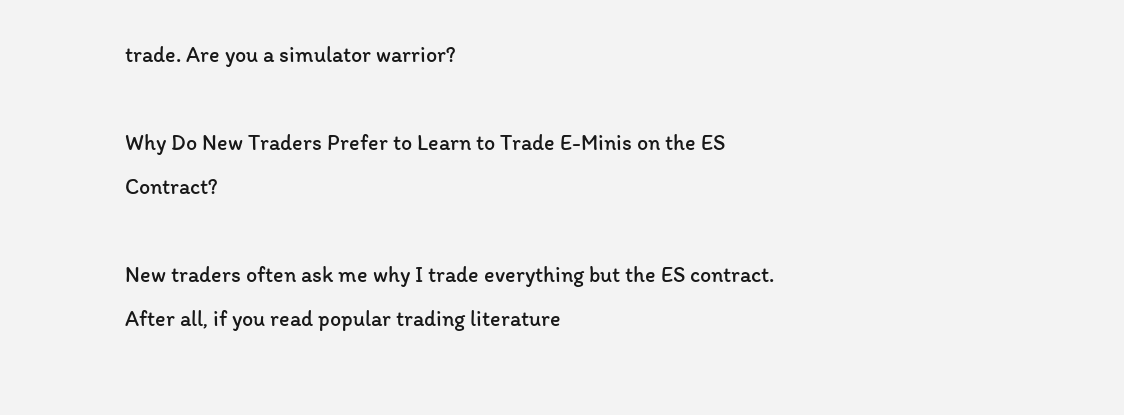trade. Are you a simulator warrior?

Why Do New Traders Prefer to Learn to Trade E-Minis on the ES Contract?

New traders often ask me why I trade everything but the ES contract. After all, if you read popular trading literature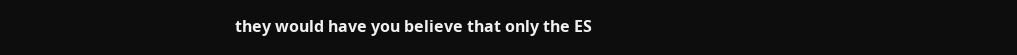they would have you believe that only the ES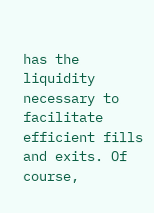has the liquidity necessary to facilitate efficient fills and exits. Of course,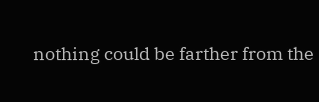nothing could be farther from the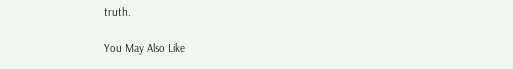truth.

You May Also Like